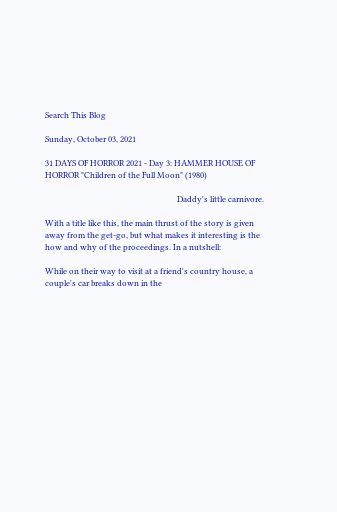Search This Blog

Sunday, October 03, 2021

31 DAYS OF HORROR 2021 - Day 3: HAMMER HOUSE OF HORROR "Children of the Full Moon" (1980)

                                                                  Daddy's little carnivore.

With a title like this, the main thrust of the story is given away from the get-go, but what makes it interesting is the how and why of the proceedings. In a nutshell:

While on their way to visit at a friend's country house, a couple's car breaks down in the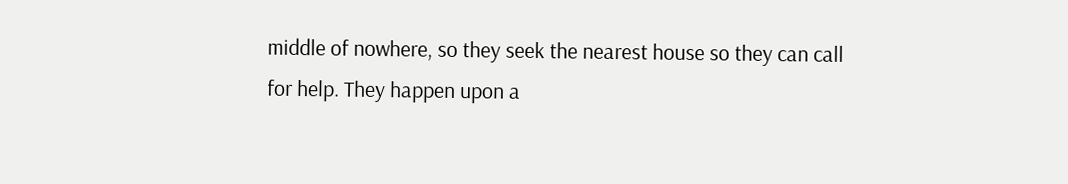middle of nowhere, so they seek the nearest house so they can call for help. They happen upon a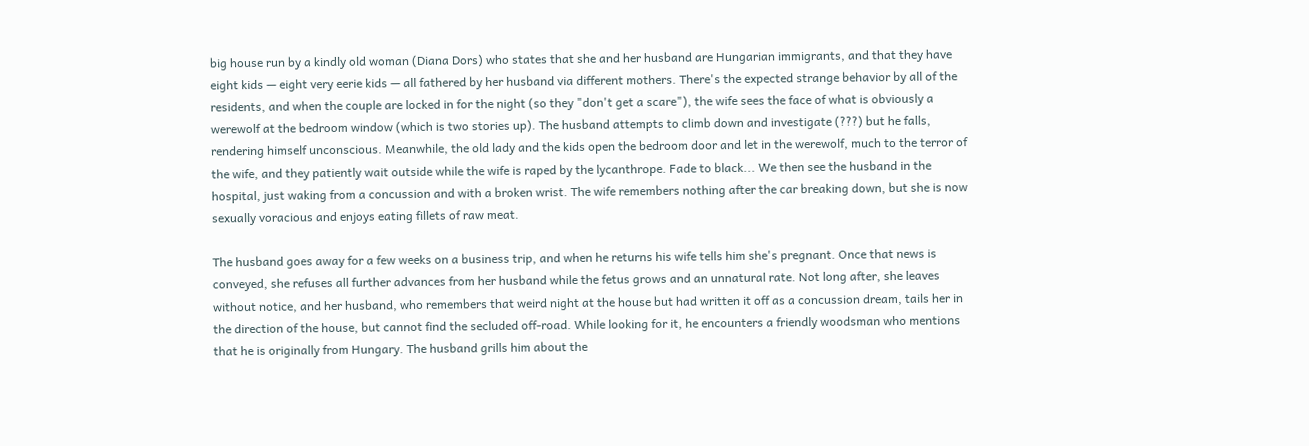big house run by a kindly old woman (Diana Dors) who states that she and her husband are Hungarian immigrants, and that they have eight kids — eight very eerie kids — all fathered by her husband via different mothers. There's the expected strange behavior by all of the residents, and when the couple are locked in for the night (so they "don't get a scare"), the wife sees the face of what is obviously a werewolf at the bedroom window (which is two stories up). The husband attempts to climb down and investigate (???) but he falls, rendering himself unconscious. Meanwhile, the old lady and the kids open the bedroom door and let in the werewolf, much to the terror of the wife, and they patiently wait outside while the wife is raped by the lycanthrope. Fade to black... We then see the husband in the hospital, just waking from a concussion and with a broken wrist. The wife remembers nothing after the car breaking down, but she is now sexually voracious and enjoys eating fillets of raw meat.

The husband goes away for a few weeks on a business trip, and when he returns his wife tells him she's pregnant. Once that news is conveyed, she refuses all further advances from her husband while the fetus grows and an unnatural rate. Not long after, she leaves without notice, and her husband, who remembers that weird night at the house but had written it off as a concussion dream, tails her in the direction of the house, but cannot find the secluded off-road. While looking for it, he encounters a friendly woodsman who mentions that he is originally from Hungary. The husband grills him about the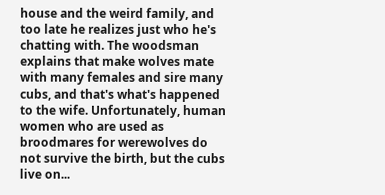house and the weird family, and too late he realizes just who he's chatting with. The woodsman explains that make wolves mate with many females and sire many cubs, and that's what's happened to the wife. Unfortunately, human women who are used as broodmares for werewolves do not survive the birth, but the cubs live on...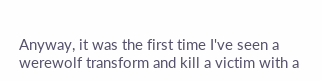Anyway, it was the first time I've seen a werewolf transform and kill a victim with a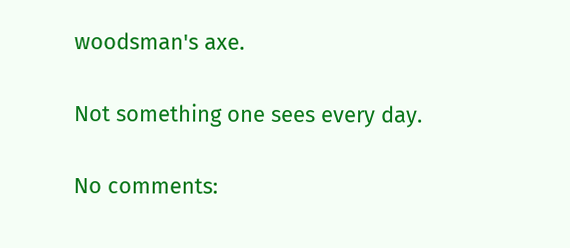woodsman's axe.

Not something one sees every day.

No comments: